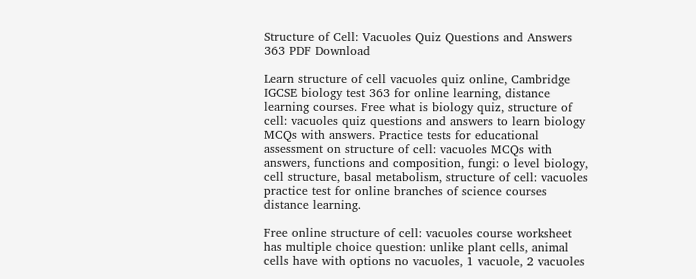Structure of Cell: Vacuoles Quiz Questions and Answers 363 PDF Download

Learn structure of cell vacuoles quiz online, Cambridge IGCSE biology test 363 for online learning, distance learning courses. Free what is biology quiz, structure of cell: vacuoles quiz questions and answers to learn biology MCQs with answers. Practice tests for educational assessment on structure of cell: vacuoles MCQs with answers, functions and composition, fungi: o level biology, cell structure, basal metabolism, structure of cell: vacuoles practice test for online branches of science courses distance learning.

Free online structure of cell: vacuoles course worksheet has multiple choice question: unlike plant cells, animal cells have with options no vacuoles, 1 vacuole, 2 vacuoles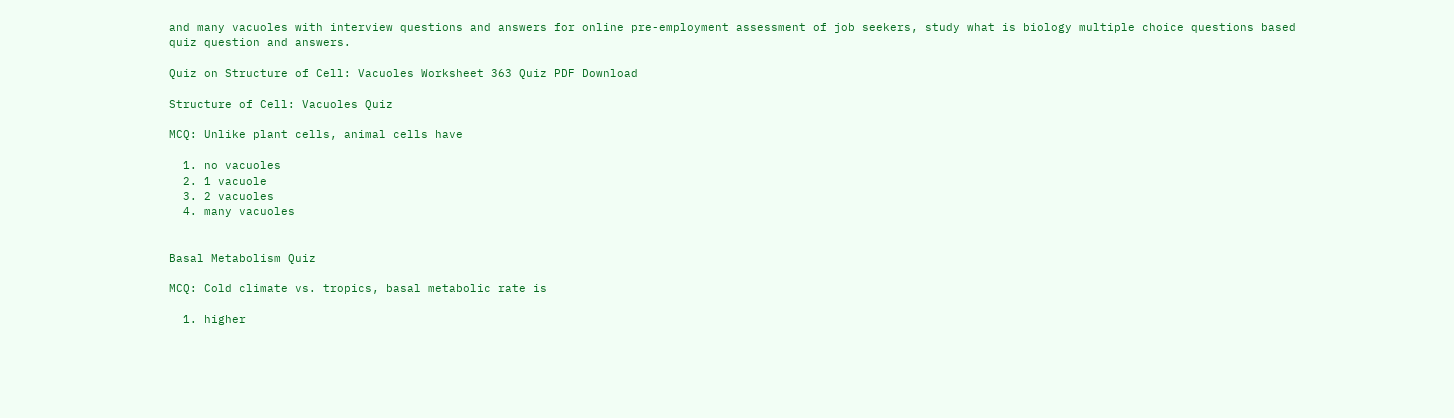and many vacuoles with interview questions and answers for online pre-employment assessment of job seekers, study what is biology multiple choice questions based quiz question and answers.

Quiz on Structure of Cell: Vacuoles Worksheet 363 Quiz PDF Download

Structure of Cell: Vacuoles Quiz

MCQ: Unlike plant cells, animal cells have

  1. no vacuoles
  2. 1 vacuole
  3. 2 vacuoles
  4. many vacuoles


Basal Metabolism Quiz

MCQ: Cold climate vs. tropics, basal metabolic rate is

  1. higher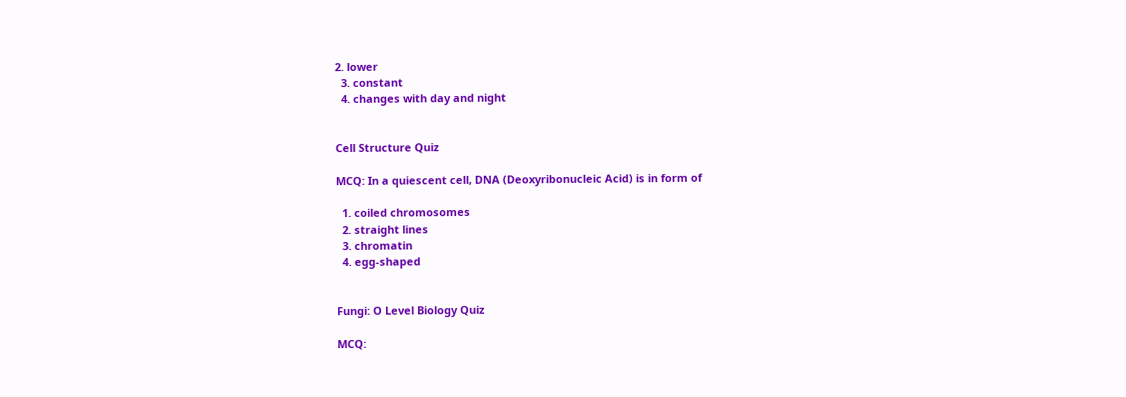2. lower
  3. constant
  4. changes with day and night


Cell Structure Quiz

MCQ: In a quiescent cell, DNA (Deoxyribonucleic Acid) is in form of

  1. coiled chromosomes
  2. straight lines
  3. chromatin
  4. egg-shaped


Fungi: O Level Biology Quiz

MCQ: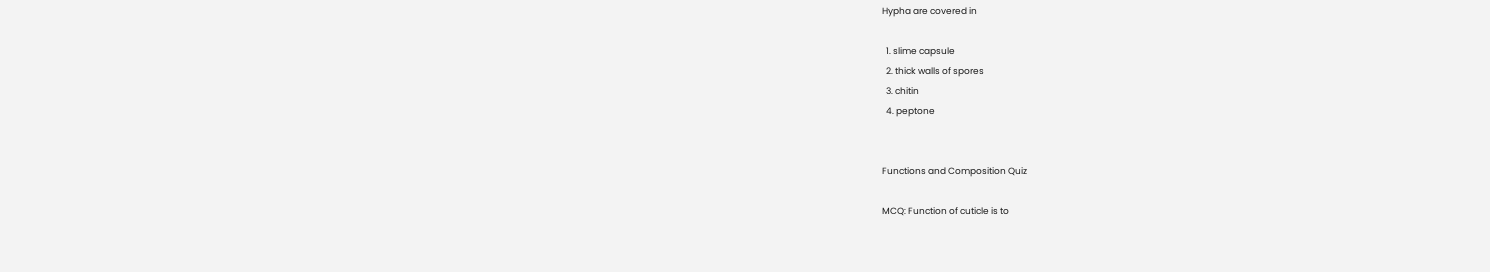Hypha are covered in

  1. slime capsule
  2. thick walls of spores
  3. chitin
  4. peptone


Functions and Composition Quiz

MCQ: Function of cuticle is to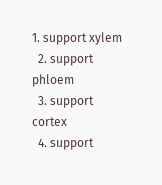1. support xylem
  2. support phloem
  3. support cortex
  4. support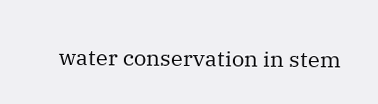water conservation in stem